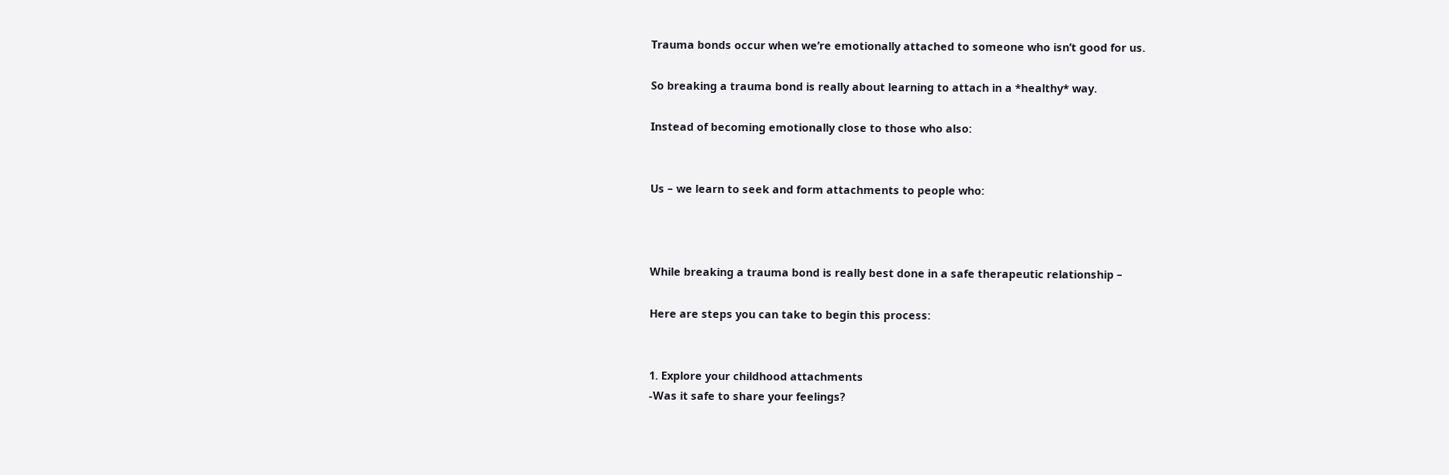Trauma bonds occur when we’re emotionally attached to someone who isn’t good for us.

So breaking a trauma bond is really about learning to attach in a *healthy* way.

Instead of becoming emotionally close to those who also:


Us – we learn to seek and form attachments to people who:



While breaking a trauma bond is really best done in a safe therapeutic relationship –

Here are steps you can take to begin this process:


1. Explore your childhood attachments
-Was it safe to share your feelings?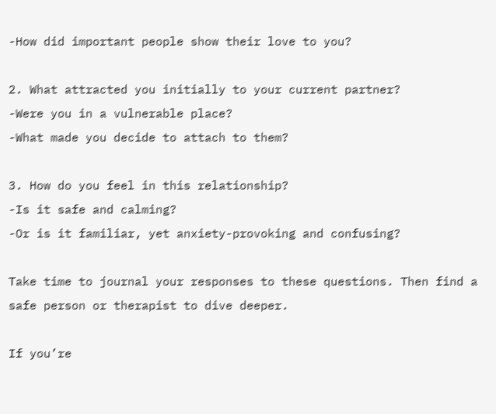-How did important people show their love to you?

2. What attracted you initially to your current partner?
-Were you in a vulnerable place?
-What made you decide to attach to them?

3. How do you feel in this relationship?
-Is it safe and calming?
-Or is it familiar, yet anxiety-provoking and confusing?

Take time to journal your responses to these questions. Then find a safe person or therapist to dive deeper.

If you’re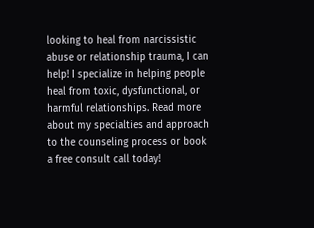looking to heal from narcissistic abuse or relationship trauma, I can help! I specialize in helping people heal from toxic, dysfunctional, or harmful relationships. Read more about my specialties and approach to the counseling process or book a free consult call today!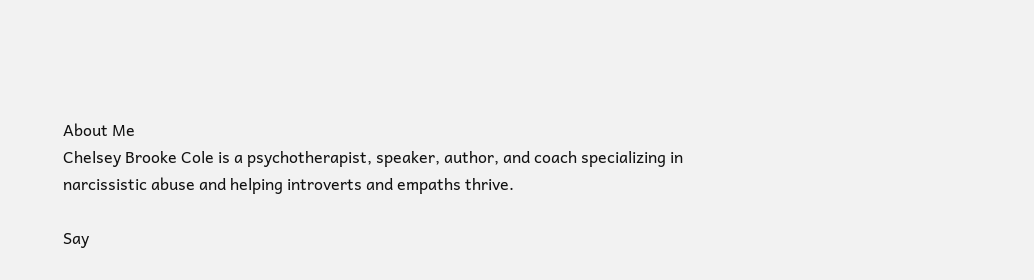About Me
Chelsey Brooke Cole is a psychotherapist, speaker, author, and coach specializing in narcissistic abuse and helping introverts and empaths thrive.

Say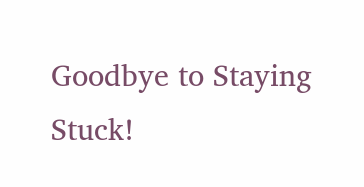Goodbye to Staying Stuck!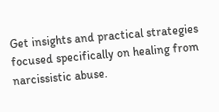Get insights and practical strategies focused specifically on healing from narcissistic abuse.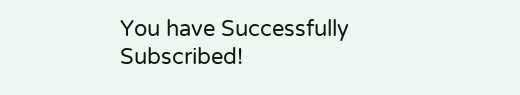You have Successfully Subscribed!